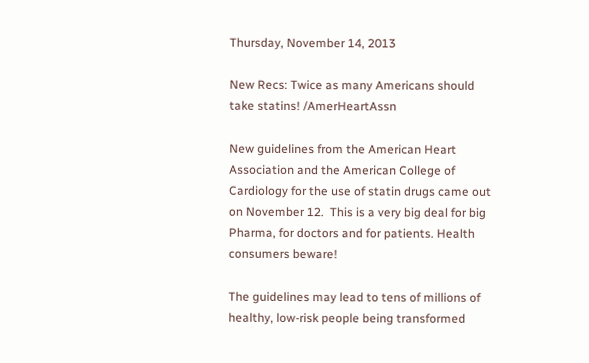Thursday, November 14, 2013

New Recs: Twice as many Americans should take statins! /AmerHeartAssn

New guidelines from the American Heart Association and the American College of Cardiology for the use of statin drugs came out on November 12.  This is a very big deal for big Pharma, for doctors and for patients. Health consumers beware!

The guidelines may lead to tens of millions of healthy, low-risk people being transformed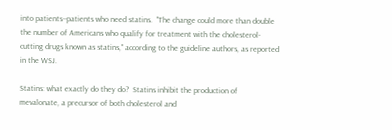into patients--patients who need statins.  "The change could more than double the number of Americans who qualify for treatment with the cholesterol-cutting drugs known as statins," according to the guideline authors, as reported in the WSJ.

Statins: what exactly do they do?  Statins inhibit the production of mevalonate, a precursor of both cholesterol and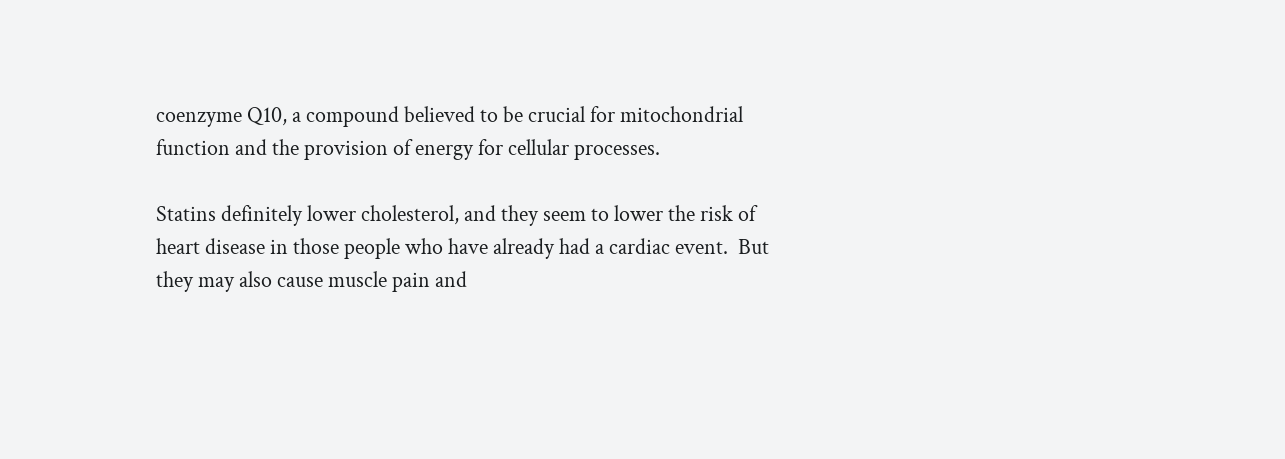coenzyme Q10, a compound believed to be crucial for mitochondrial function and the provision of energy for cellular processes.

Statins definitely lower cholesterol, and they seem to lower the risk of heart disease in those people who have already had a cardiac event.  But they may also cause muscle pain and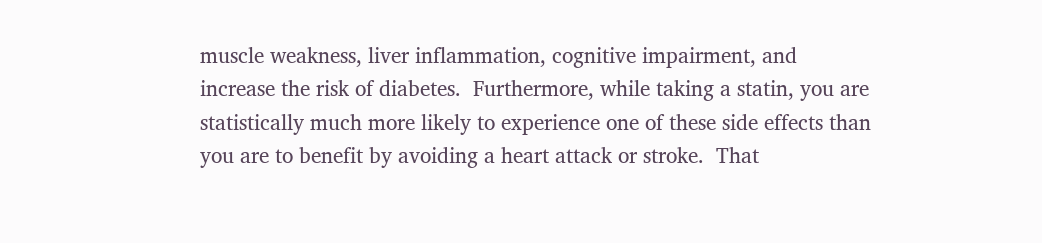muscle weakness, liver inflammation, cognitive impairment, and increase the risk of diabetes.  Furthermore, while taking a statin, you are statistically much more likely to experience one of these side effects than you are to benefit by avoiding a heart attack or stroke.  That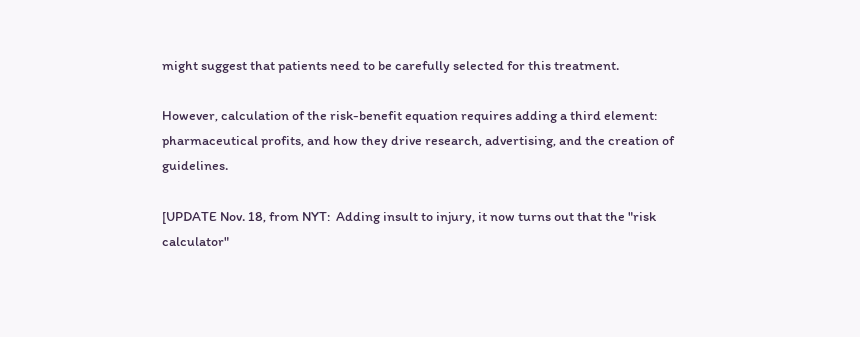might suggest that patients need to be carefully selected for this treatment.

However, calculation of the risk-benefit equation requires adding a third element: pharmaceutical profits, and how they drive research, advertising, and the creation of guidelines.

[UPDATE Nov. 18, from NYT:  Adding insult to injury, it now turns out that the "risk calculator"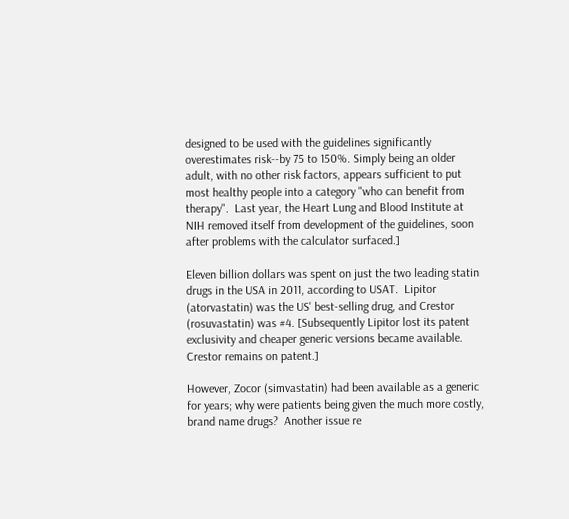designed to be used with the guidelines significantly overestimates risk--by 75 to 150%. Simply being an older adult, with no other risk factors, appears sufficient to put most healthy people into a category "who can benefit from therapy".  Last year, the Heart Lung and Blood Institute at NIH removed itself from development of the guidelines, soon after problems with the calculator surfaced.]

Eleven billion dollars was spent on just the two leading statin drugs in the USA in 2011, according to USAT.  Lipitor (atorvastatin) was the US' best-selling drug, and Crestor (rosuvastatin) was #4. [Subsequently Lipitor lost its patent exclusivity and cheaper generic versions became available.  Crestor remains on patent.]

However, Zocor (simvastatin) had been available as a generic for years; why were patients being given the much more costly, brand name drugs?  Another issue re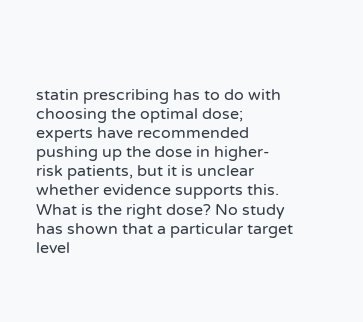statin prescribing has to do with choosing the optimal dose; experts have recommended pushing up the dose in higher-risk patients, but it is unclear whether evidence supports this.  What is the right dose? No study has shown that a particular target level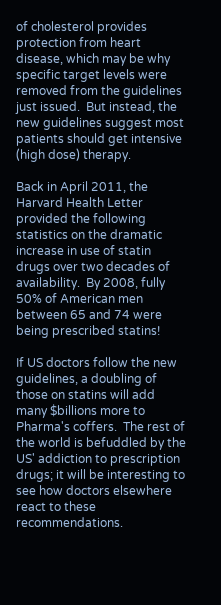of cholesterol provides protection from heart disease, which may be why specific target levels were removed from the guidelines just issued.  But instead, the new guidelines suggest most patients should get intensive (high dose) therapy.

Back in April 2011, the Harvard Health Letter provided the following statistics on the dramatic increase in use of statin drugs over two decades of availability.  By 2008, fully 50% of American men between 65 and 74 were being prescribed statins!

If US doctors follow the new guidelines, a doubling of those on statins will add many $billions more to Pharma's coffers.  The rest of the world is befuddled by the US' addiction to prescription drugs; it will be interesting to see how doctors elsewhere react to these recommendations.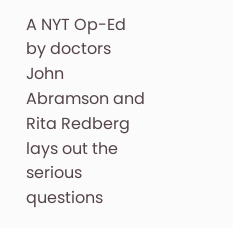A NYT Op-Ed by doctors John Abramson and Rita Redberg lays out the serious questions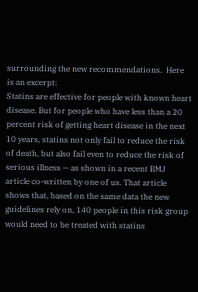surrounding the new recommendations.  Here is an excerpt:
Statins are effective for people with known heart disease. But for people who have less than a 20 percent risk of getting heart disease in the next 10 years, statins not only fail to reduce the risk of death, but also fail even to reduce the risk of serious illness — as shown in a recent BMJ article co-written by one of us. That article shows that, based on the same data the new guidelines rely on, 140 people in this risk group would need to be treated with statins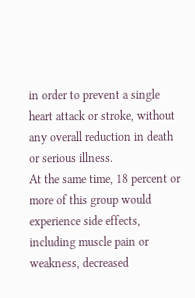in order to prevent a single heart attack or stroke, without any overall reduction in death or serious illness.
At the same time, 18 percent or more of this group would experience side effects, including muscle pain or weakness, decreased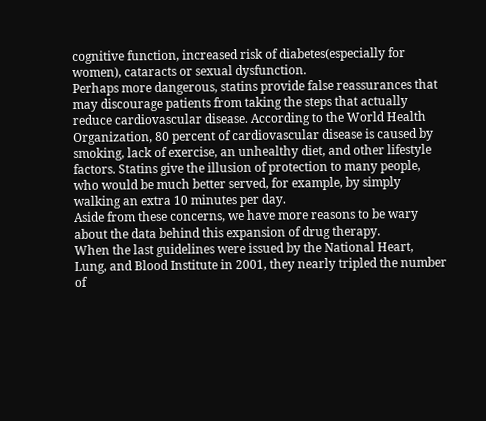cognitive function, increased risk of diabetes(especially for women), cataracts or sexual dysfunction.
Perhaps more dangerous, statins provide false reassurances that may discourage patients from taking the steps that actually reduce cardiovascular disease. According to the World Health Organization, 80 percent of cardiovascular disease is caused by smoking, lack of exercise, an unhealthy diet, and other lifestyle factors. Statins give the illusion of protection to many people, who would be much better served, for example, by simply walking an extra 10 minutes per day.
Aside from these concerns, we have more reasons to be wary about the data behind this expansion of drug therapy.
When the last guidelines were issued by the National Heart, Lung, and Blood Institute in 2001, they nearly tripled the number of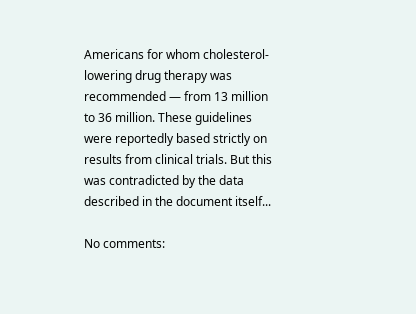Americans for whom cholesterol-lowering drug therapy was recommended — from 13 million to 36 million. These guidelines were reportedly based strictly on results from clinical trials. But this was contradicted by the data described in the document itself...

No comments: